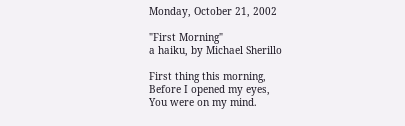Monday, October 21, 2002

"First Morning"
a haiku, by Michael Sherillo

First thing this morning,
Before I opened my eyes,
You were on my mind.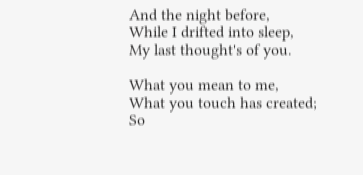And the night before,
While I drifted into sleep,
My last thought's of you.

What you mean to me,
What you touch has created;
So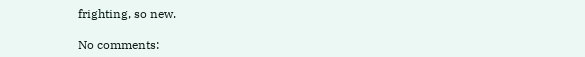frighting, so new.

No comments: